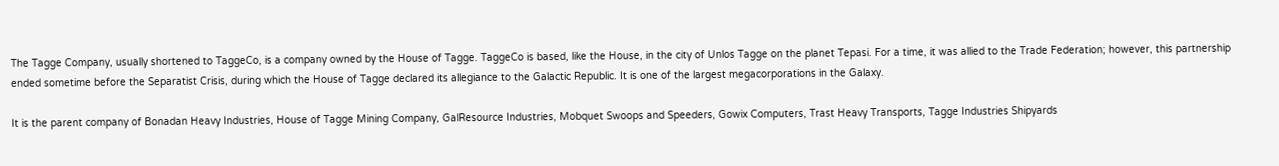The Tagge Company, usually shortened to TaggeCo, is a company owned by the House of Tagge. TaggeCo is based, like the House, in the city of Unlos Tagge on the planet Tepasi. For a time, it was allied to the Trade Federation; however, this partnership ended sometime before the Separatist Crisis, during which the House of Tagge declared its allegiance to the Galactic Republic. It is one of the largest megacorporations in the Galaxy.

It is the parent company of Bonadan Heavy Industries, House of Tagge Mining Company, GalResource Industries, Mobquet Swoops and Speeders, Gowix Computers, Trast Heavy Transports, Tagge Industries Shipyards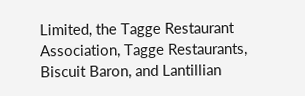Limited, the Tagge Restaurant Association, Tagge Restaurants, Biscuit Baron, and Lantillian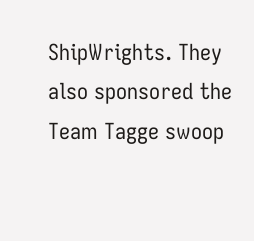ShipWrights. They also sponsored the Team Tagge swoop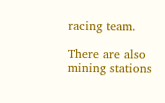racing team.

There are also mining stations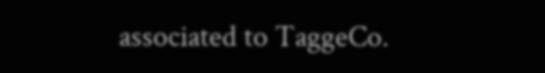associated to TaggeCo.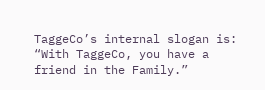TaggeCo’s internal slogan is: “With TaggeCo, you have a friend in the Family.”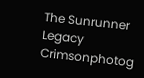The Sunrunner Legacy Crimsonphotog